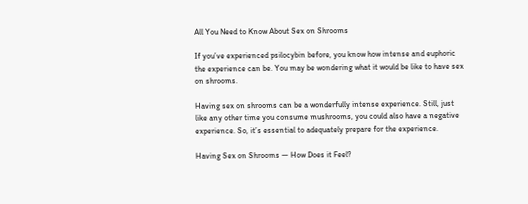All You Need to Know About Sex on Shrooms

If you’ve experienced psilocybin before, you know how intense and euphoric the experience can be. You may be wondering what it would be like to have sex on shrooms.

Having sex on shrooms can be a wonderfully intense experience. Still, just like any other time you consume mushrooms, you could also have a negative experience. So, it’s essential to adequately prepare for the experience.

Having Sex on Shrooms — How Does it Feel?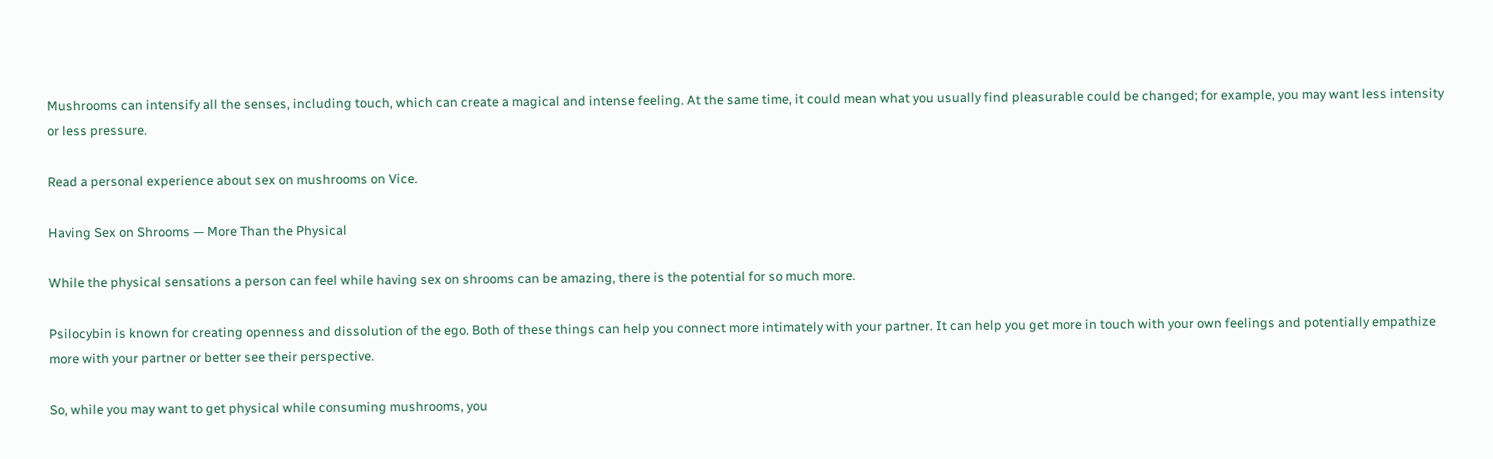Mushrooms can intensify all the senses, including touch, which can create a magical and intense feeling. At the same time, it could mean what you usually find pleasurable could be changed; for example, you may want less intensity or less pressure.

Read a personal experience about sex on mushrooms on Vice.

Having Sex on Shrooms — More Than the Physical

While the physical sensations a person can feel while having sex on shrooms can be amazing, there is the potential for so much more.

Psilocybin is known for creating openness and dissolution of the ego. Both of these things can help you connect more intimately with your partner. It can help you get more in touch with your own feelings and potentially empathize more with your partner or better see their perspective.

So, while you may want to get physical while consuming mushrooms, you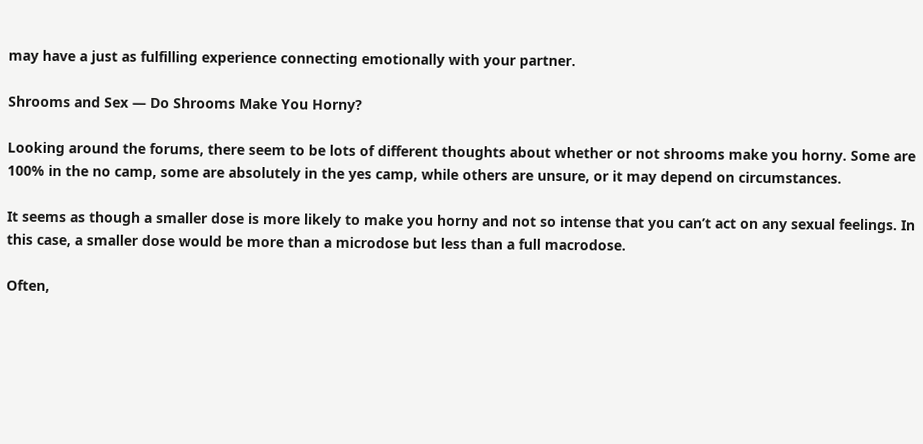may have a just as fulfilling experience connecting emotionally with your partner.

Shrooms and Sex — Do Shrooms Make You Horny?

Looking around the forums, there seem to be lots of different thoughts about whether or not shrooms make you horny. Some are 100% in the no camp, some are absolutely in the yes camp, while others are unsure, or it may depend on circumstances.

It seems as though a smaller dose is more likely to make you horny and not so intense that you can’t act on any sexual feelings. In this case, a smaller dose would be more than a microdose but less than a full macrodose.

Often,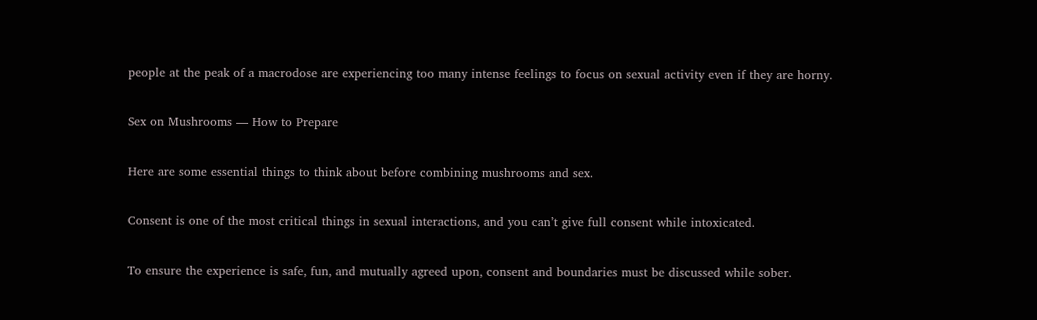people at the peak of a macrodose are experiencing too many intense feelings to focus on sexual activity even if they are horny.

Sex on Mushrooms — How to Prepare

Here are some essential things to think about before combining mushrooms and sex.

Consent is one of the most critical things in sexual interactions, and you can’t give full consent while intoxicated.

To ensure the experience is safe, fun, and mutually agreed upon, consent and boundaries must be discussed while sober.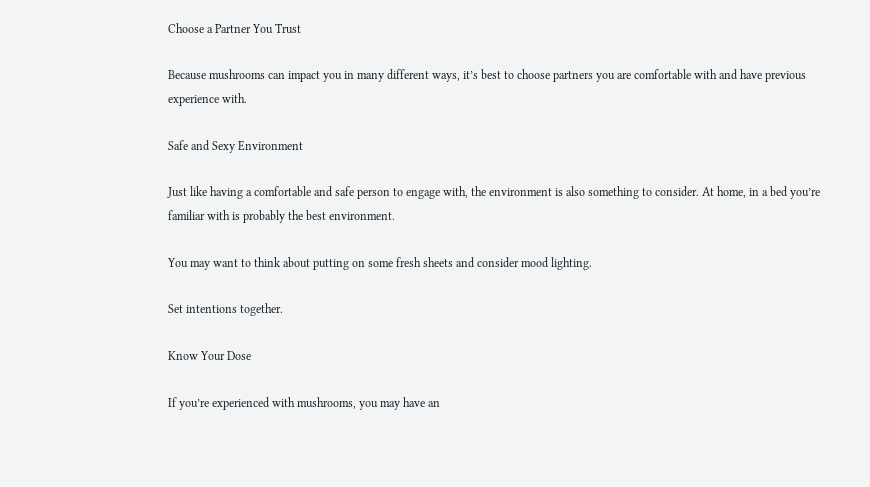Choose a Partner You Trust

Because mushrooms can impact you in many different ways, it’s best to choose partners you are comfortable with and have previous experience with.

Safe and Sexy Environment

Just like having a comfortable and safe person to engage with, the environment is also something to consider. At home, in a bed you’re familiar with is probably the best environment.

You may want to think about putting on some fresh sheets and consider mood lighting.

Set intentions together.

Know Your Dose

If you’re experienced with mushrooms, you may have an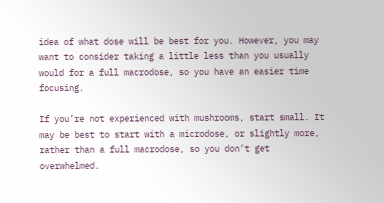idea of what dose will be best for you. However, you may want to consider taking a little less than you usually would for a full macrodose, so you have an easier time focusing.

If you’re not experienced with mushrooms, start small. It may be best to start with a microdose, or slightly more, rather than a full macrodose, so you don’t get overwhelmed.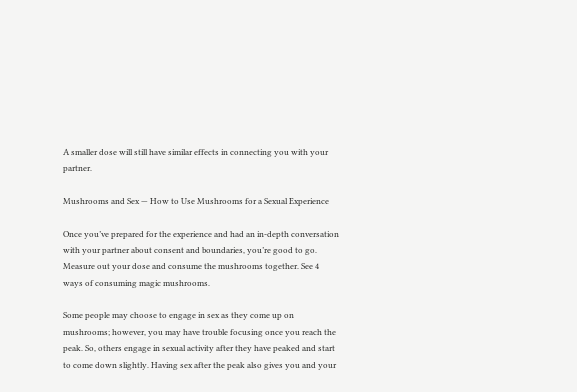A smaller dose will still have similar effects in connecting you with your partner.

Mushrooms and Sex — How to Use Mushrooms for a Sexual Experience

Once you’ve prepared for the experience and had an in-depth conversation with your partner about consent and boundaries, you’re good to go. Measure out your dose and consume the mushrooms together. See 4 ways of consuming magic mushrooms.

Some people may choose to engage in sex as they come up on mushrooms; however, you may have trouble focusing once you reach the peak. So, others engage in sexual activity after they have peaked and start to come down slightly. Having sex after the peak also gives you and your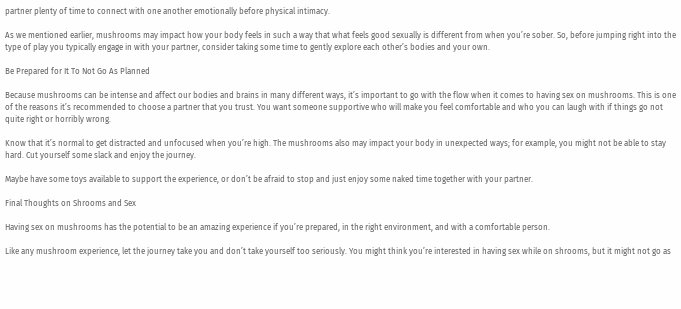partner plenty of time to connect with one another emotionally before physical intimacy.

As we mentioned earlier, mushrooms may impact how your body feels in such a way that what feels good sexually is different from when you’re sober. So, before jumping right into the type of play you typically engage in with your partner, consider taking some time to gently explore each other’s bodies and your own.

Be Prepared for It To Not Go As Planned

Because mushrooms can be intense and affect our bodies and brains in many different ways, it’s important to go with the flow when it comes to having sex on mushrooms. This is one of the reasons it’s recommended to choose a partner that you trust. You want someone supportive who will make you feel comfortable and who you can laugh with if things go not quite right or horribly wrong.

Know that it’s normal to get distracted and unfocused when you’re high. The mushrooms also may impact your body in unexpected ways; for example, you might not be able to stay hard. Cut yourself some slack and enjoy the journey.

Maybe have some toys available to support the experience, or don’t be afraid to stop and just enjoy some naked time together with your partner.

Final Thoughts on Shrooms and Sex

Having sex on mushrooms has the potential to be an amazing experience if you’re prepared, in the right environment, and with a comfortable person.

Like any mushroom experience, let the journey take you and don’t take yourself too seriously. You might think you’re interested in having sex while on shrooms, but it might not go as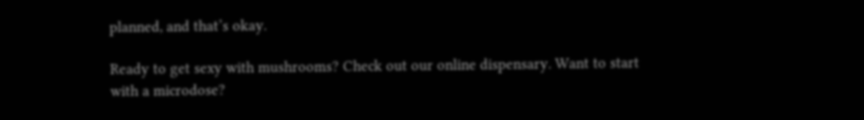planned, and that’s okay.

Ready to get sexy with mushrooms? Check out our online dispensary. Want to start with a microdose?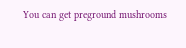You can get preground mushrooms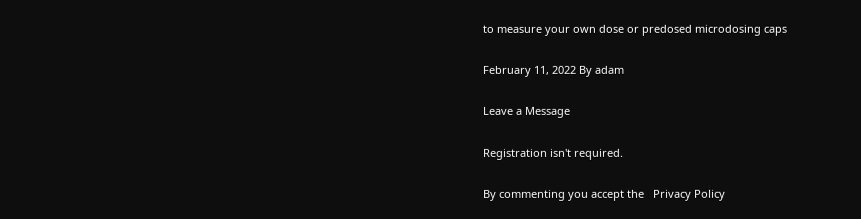to measure your own dose or predosed microdosing caps

February 11, 2022 By adam

Leave a Message

Registration isn't required.

By commenting you accept the   Privacy Policy